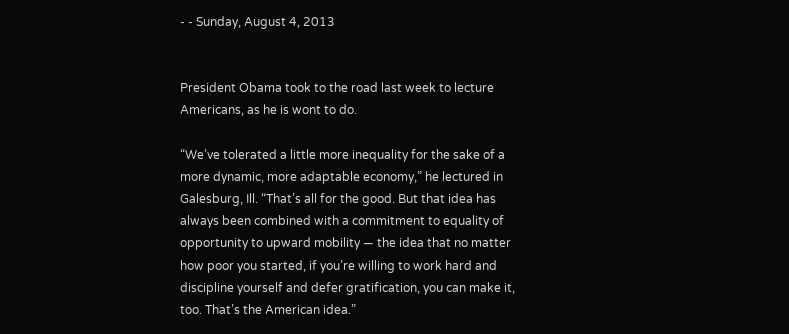- - Sunday, August 4, 2013


President Obama took to the road last week to lecture Americans, as he is wont to do.

“We’ve tolerated a little more inequality for the sake of a more dynamic, more adaptable economy,” he lectured in Galesburg, Ill. “That’s all for the good. But that idea has always been combined with a commitment to equality of opportunity to upward mobility — the idea that no matter how poor you started, if you’re willing to work hard and discipline yourself and defer gratification, you can make it, too. That’s the American idea.”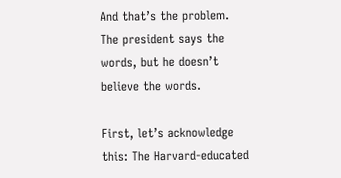And that’s the problem. The president says the words, but he doesn’t believe the words.

First, let’s acknowledge this: The Harvard-educated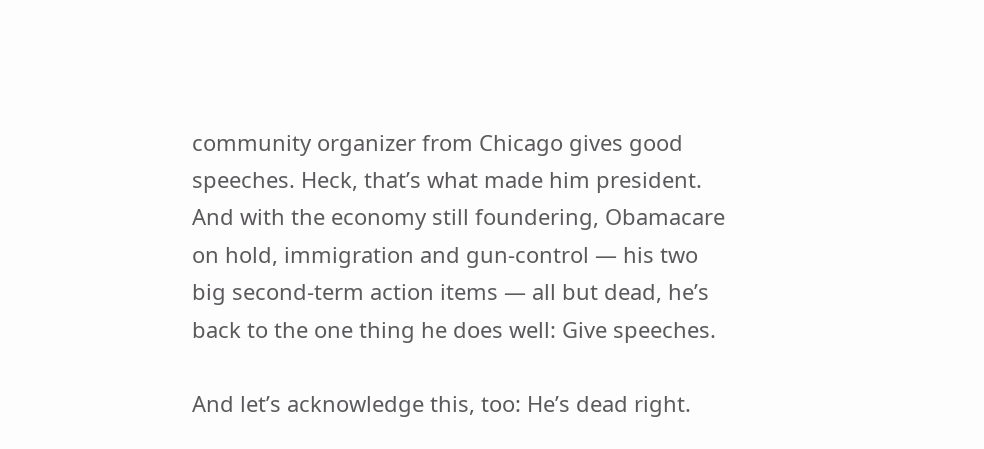community organizer from Chicago gives good speeches. Heck, that’s what made him president. And with the economy still foundering, Obamacare on hold, immigration and gun-control — his two big second-term action items — all but dead, he’s back to the one thing he does well: Give speeches.

And let’s acknowledge this, too: He’s dead right.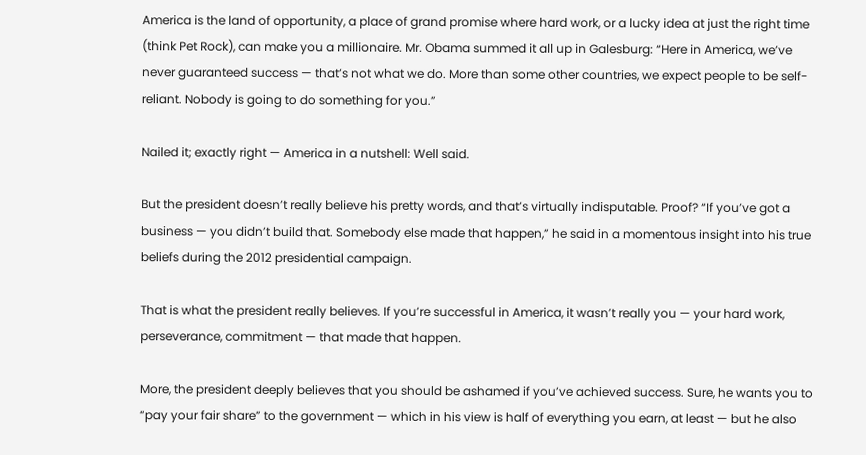America is the land of opportunity, a place of grand promise where hard work, or a lucky idea at just the right time (think Pet Rock), can make you a millionaire. Mr. Obama summed it all up in Galesburg: “Here in America, we’ve never guaranteed success — that’s not what we do. More than some other countries, we expect people to be self-reliant. Nobody is going to do something for you.”

Nailed it; exactly right — America in a nutshell: Well said.

But the president doesn’t really believe his pretty words, and that’s virtually indisputable. Proof? “If you’ve got a business — you didn’t build that. Somebody else made that happen,” he said in a momentous insight into his true beliefs during the 2012 presidential campaign.

That is what the president really believes. If you’re successful in America, it wasn’t really you — your hard work, perseverance, commitment — that made that happen.

More, the president deeply believes that you should be ashamed if you’ve achieved success. Sure, he wants you to “pay your fair share” to the government — which in his view is half of everything you earn, at least — but he also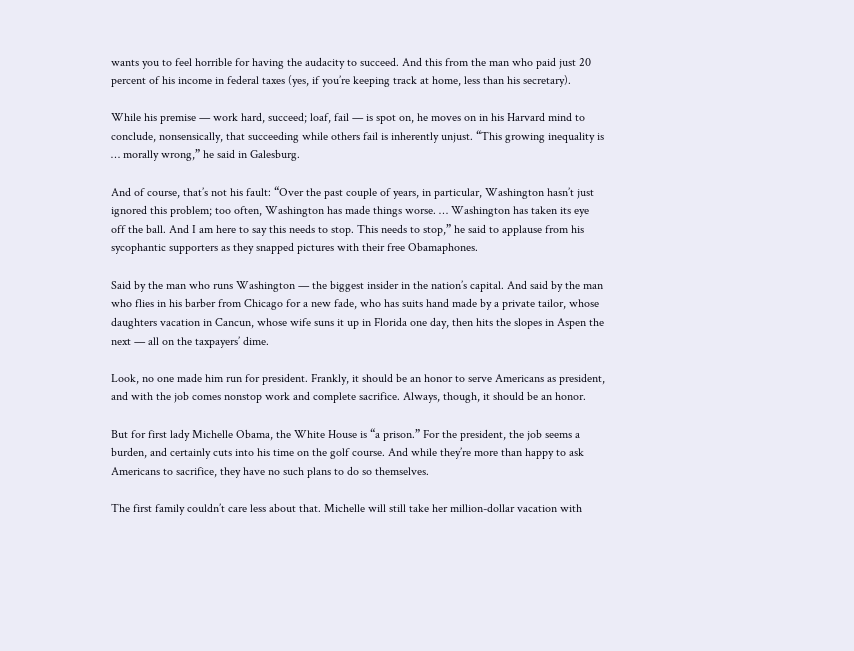wants you to feel horrible for having the audacity to succeed. And this from the man who paid just 20 percent of his income in federal taxes (yes, if you’re keeping track at home, less than his secretary).

While his premise — work hard, succeed; loaf, fail — is spot on, he moves on in his Harvard mind to conclude, nonsensically, that succeeding while others fail is inherently unjust. “This growing inequality is … morally wrong,” he said in Galesburg.

And of course, that’s not his fault: “Over the past couple of years, in particular, Washington hasn’t just ignored this problem; too often, Washington has made things worse. … Washington has taken its eye off the ball. And I am here to say this needs to stop. This needs to stop,” he said to applause from his sycophantic supporters as they snapped pictures with their free Obamaphones.

Said by the man who runs Washington — the biggest insider in the nation’s capital. And said by the man who flies in his barber from Chicago for a new fade, who has suits hand made by a private tailor, whose daughters vacation in Cancun, whose wife suns it up in Florida one day, then hits the slopes in Aspen the next — all on the taxpayers’ dime.

Look, no one made him run for president. Frankly, it should be an honor to serve Americans as president, and with the job comes nonstop work and complete sacrifice. Always, though, it should be an honor.

But for first lady Michelle Obama, the White House is “a prison.” For the president, the job seems a burden, and certainly cuts into his time on the golf course. And while they’re more than happy to ask Americans to sacrifice, they have no such plans to do so themselves.

The first family couldn’t care less about that. Michelle will still take her million-dollar vacation with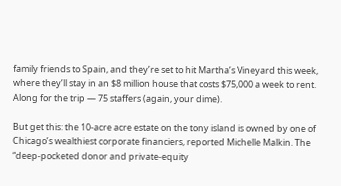family friends to Spain, and they’re set to hit Martha’s Vineyard this week, where they’ll stay in an $8 million house that costs $75,000 a week to rent. Along for the trip — 75 staffers (again, your dime).

But get this: the 10-acre acre estate on the tony island is owned by one of Chicago’s wealthiest corporate financiers, reported Michelle Malkin. The “deep-pocketed donor and private-equity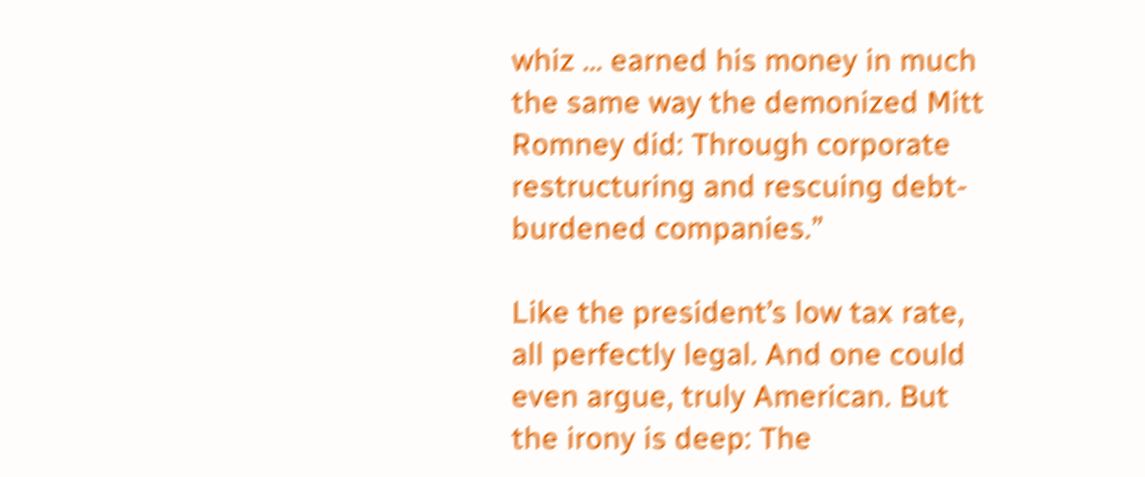whiz … earned his money in much the same way the demonized Mitt Romney did: Through corporate restructuring and rescuing debt-burdened companies.”

Like the president’s low tax rate, all perfectly legal. And one could even argue, truly American. But the irony is deep: The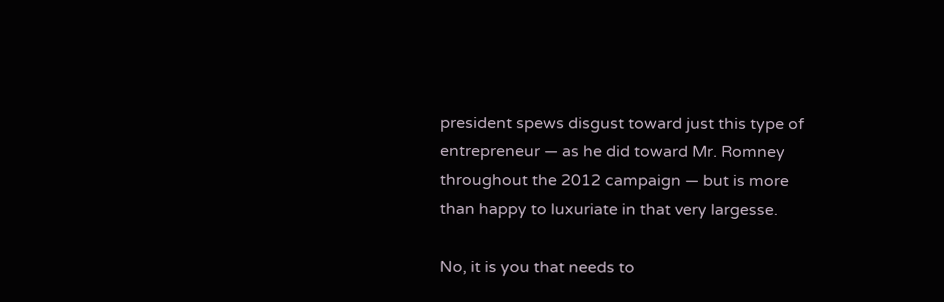president spews disgust toward just this type of entrepreneur — as he did toward Mr. Romney throughout the 2012 campaign — but is more than happy to luxuriate in that very largesse.

No, it is you that needs to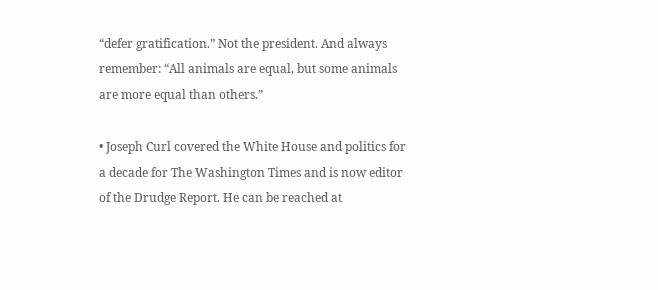“defer gratification.” Not the president. And always remember: “All animals are equal, but some animals are more equal than others.”

• Joseph Curl covered the White House and politics for a decade for The Washington Times and is now editor of the Drudge Report. He can be reached at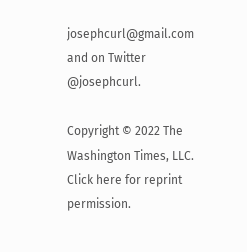josephcurl@gmail.com and on Twitter @josephcurl.

Copyright © 2022 The Washington Times, LLC. Click here for reprint permission.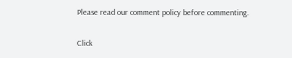Please read our comment policy before commenting.

Click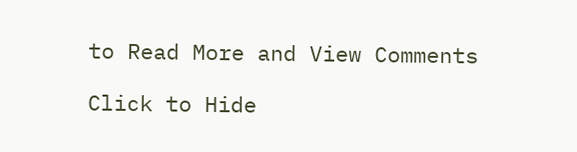to Read More and View Comments

Click to Hide